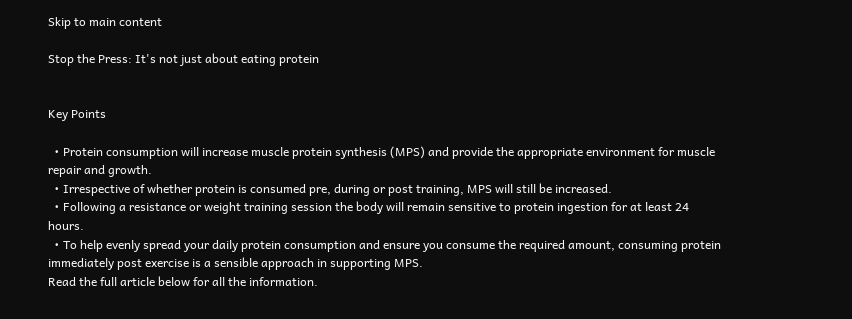Skip to main content

Stop the Press: It's not just about eating protein


Key Points

  • Protein consumption will increase muscle protein synthesis (MPS) and provide the appropriate environment for muscle repair and growth.
  • Irrespective of whether protein is consumed pre, during or post training, MPS will still be increased.
  • Following a resistance or weight training session the body will remain sensitive to protein ingestion for at least 24 hours.
  • To help evenly spread your daily protein consumption and ensure you consume the required amount, consuming protein immediately post exercise is a sensible approach in supporting MPS.
Read the full article below for all the information.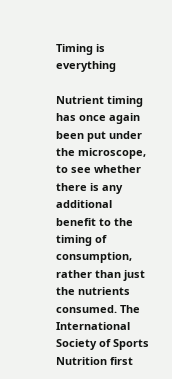Timing is everything

Nutrient timing has once again been put under the microscope, to see whether there is any additional benefit to the timing of consumption, rather than just the nutrients consumed. The International Society of Sports Nutrition first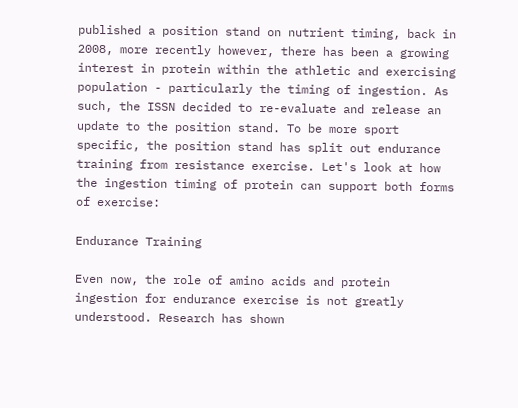published a position stand on nutrient timing, back in 2008, more recently however, there has been a growing interest in protein within the athletic and exercising population - particularly the timing of ingestion. As such, the ISSN decided to re-evaluate and release an update to the position stand. To be more sport specific, the position stand has split out endurance training from resistance exercise. Let's look at how the ingestion timing of protein can support both forms of exercise:

Endurance Training

Even now, the role of amino acids and protein ingestion for endurance exercise is not greatly understood. Research has shown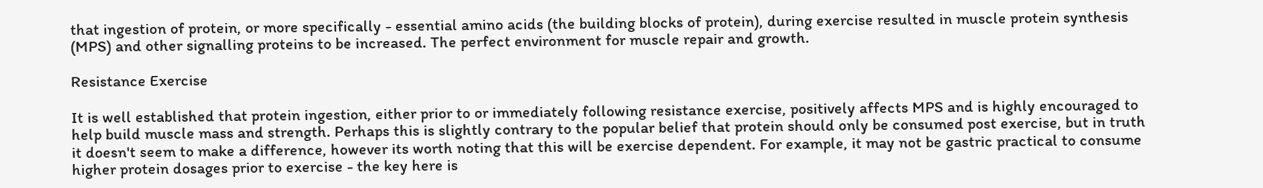that ingestion of protein, or more specifically - essential amino acids (the building blocks of protein), during exercise resulted in muscle protein synthesis (MPS) and other signalling proteins to be increased. The perfect environment for muscle repair and growth.

Resistance Exercise

It is well established that protein ingestion, either prior to or immediately following resistance exercise, positively affects MPS and is highly encouraged to help build muscle mass and strength. Perhaps this is slightly contrary to the popular belief that protein should only be consumed post exercise, but in truth it doesn't seem to make a difference, however its worth noting that this will be exercise dependent. For example, it may not be gastric practical to consume higher protein dosages prior to exercise - the key here is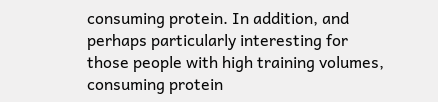consuming protein. In addition, and perhaps particularly interesting for those people with high training volumes, consuming protein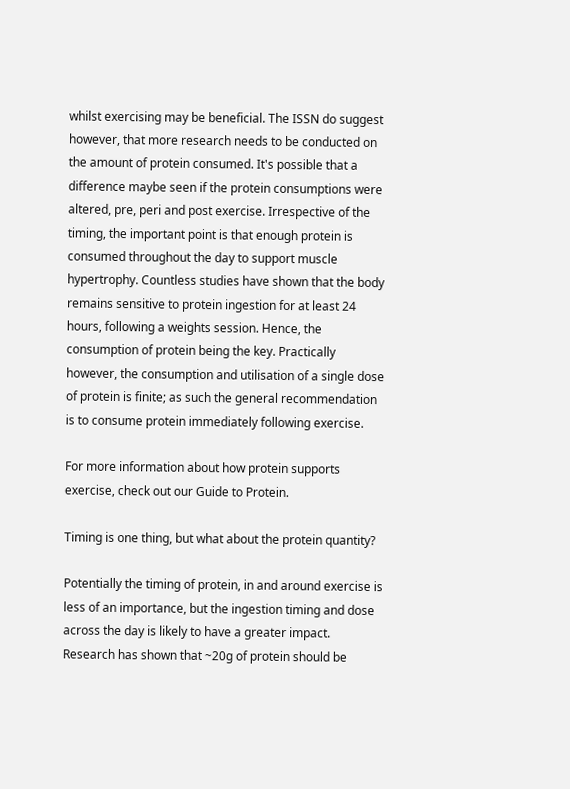whilst exercising may be beneficial. The ISSN do suggest however, that more research needs to be conducted on the amount of protein consumed. It's possible that a difference maybe seen if the protein consumptions were altered, pre, peri and post exercise. Irrespective of the timing, the important point is that enough protein is consumed throughout the day to support muscle hypertrophy. Countless studies have shown that the body remains sensitive to protein ingestion for at least 24 hours, following a weights session. Hence, the consumption of protein being the key. Practically however, the consumption and utilisation of a single dose of protein is finite; as such the general recommendation is to consume protein immediately following exercise.

For more information about how protein supports exercise, check out our Guide to Protein.

Timing is one thing, but what about the protein quantity?

Potentially the timing of protein, in and around exercise is less of an importance, but the ingestion timing and dose across the day is likely to have a greater impact. Research has shown that ~20g of protein should be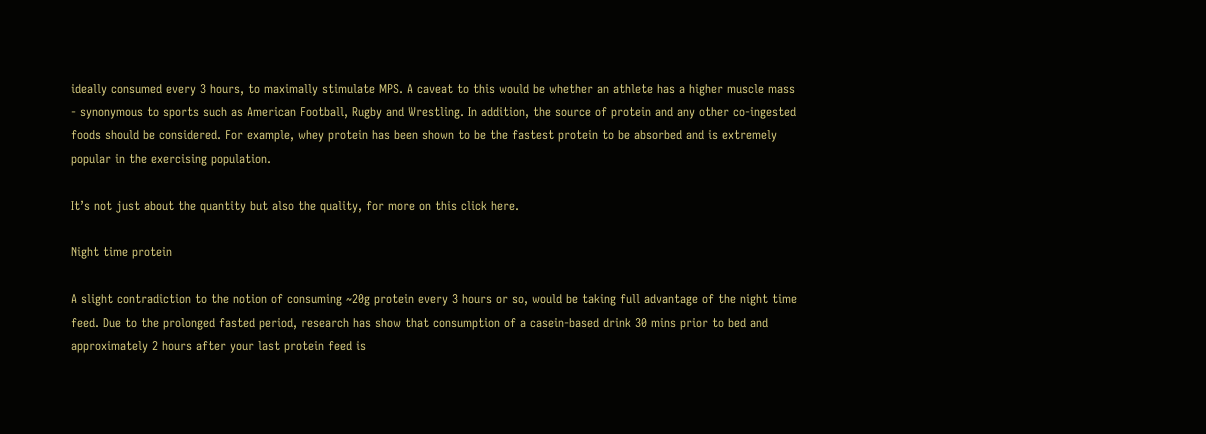ideally consumed every 3 hours, to maximally stimulate MPS. A caveat to this would be whether an athlete has a higher muscle mass - synonymous to sports such as American Football, Rugby and Wrestling. In addition, the source of protein and any other co-ingested foods should be considered. For example, whey protein has been shown to be the fastest protein to be absorbed and is extremely popular in the exercising population.

It’s not just about the quantity but also the quality, for more on this click here.

Night time protein

A slight contradiction to the notion of consuming ~20g protein every 3 hours or so, would be taking full advantage of the night time feed. Due to the prolonged fasted period, research has show that consumption of a casein-based drink 30 mins prior to bed and approximately 2 hours after your last protein feed is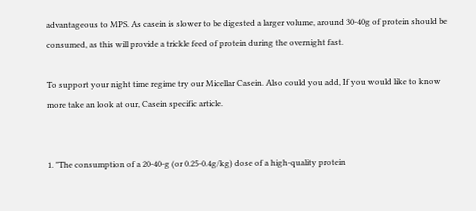advantageous to MPS. As casein is slower to be digested a larger volume, around 30-40g of protein should be consumed, as this will provide a trickle feed of protein during the overnight fast.

To support your night time regime try our Micellar Casein. Also could you add, If you would like to know more take an look at our, Casein specific article.


1. "The consumption of a 20-40-g (or 0.25-0.4g/kg) dose of a high-quality protein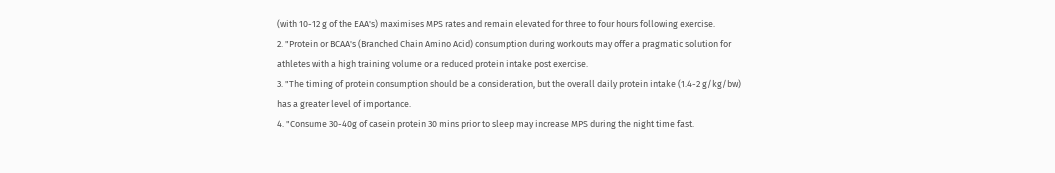(with 10-12 g of the EAA's) maximises MPS rates and remain elevated for three to four hours following exercise.
2. "Protein or BCAA's (Branched Chain Amino Acid) consumption during workouts may offer a pragmatic solution for athletes with a high training volume or a reduced protein intake post exercise.
3. "The timing of protein consumption should be a consideration, but the overall daily protein intake (1.4-2 g/kg/bw) has a greater level of importance.
4. "Consume 30-40g of casein protein 30 mins prior to sleep may increase MPS during the night time fast.